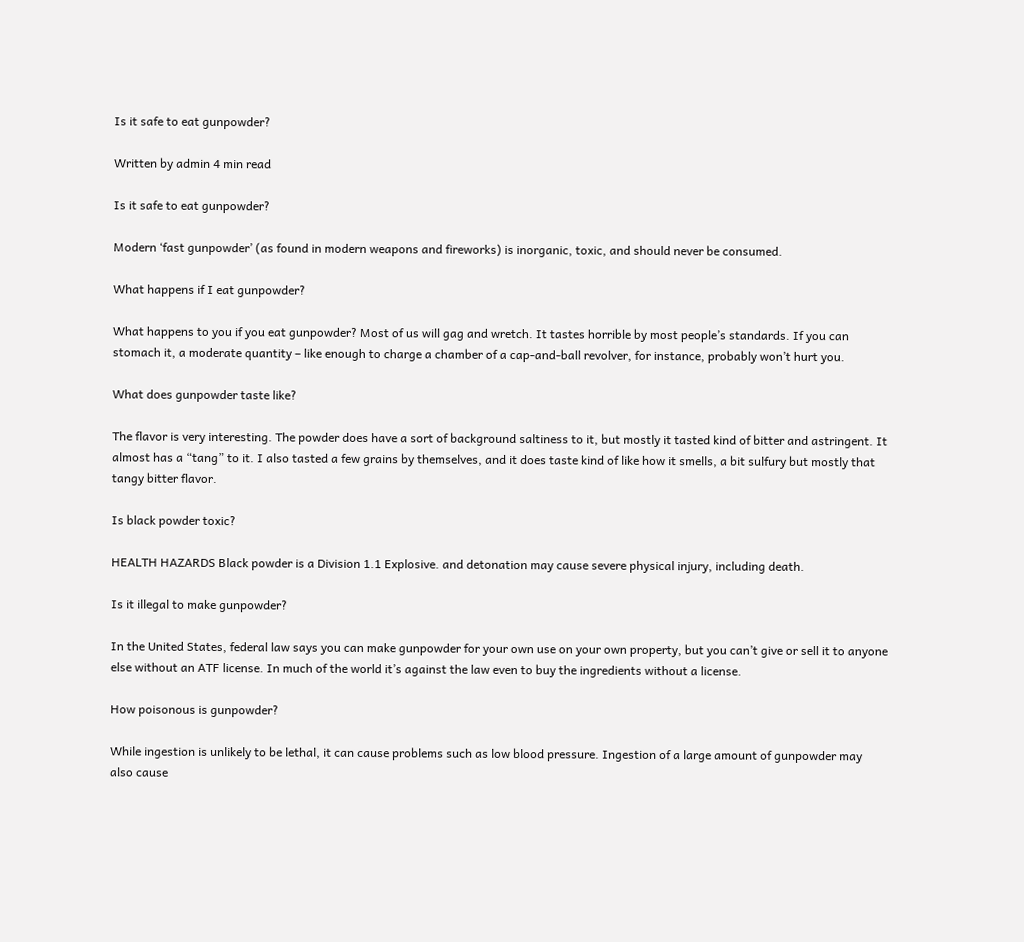Is it safe to eat gunpowder?

Written by admin 4 min read

Is it safe to eat gunpowder?

Modern ‘fast gunpowder’ (as found in modern weapons and fireworks) is inorganic, toxic, and should never be consumed.

What happens if I eat gunpowder?

What happens to you if you eat gunpowder? Most of us will gag and wretch. It tastes horrible by most people’s standards. If you can stomach it, a moderate quantity – like enough to charge a chamber of a cap-and-ball revolver, for instance, probably won’t hurt you.

What does gunpowder taste like?

The flavor is very interesting. The powder does have a sort of background saltiness to it, but mostly it tasted kind of bitter and astringent. It almost has a “tang” to it. I also tasted a few grains by themselves, and it does taste kind of like how it smells, a bit sulfury but mostly that tangy bitter flavor.

Is black powder toxic?

HEALTH HAZARDS Black powder is a Division 1.1 Explosive. and detonation may cause severe physical injury, including death.

Is it illegal to make gunpowder?

In the United States, federal law says you can make gunpowder for your own use on your own property, but you can’t give or sell it to anyone else without an ATF license. In much of the world it’s against the law even to buy the ingredients without a license.

How poisonous is gunpowder?

While ingestion is unlikely to be lethal, it can cause problems such as low blood pressure. Ingestion of a large amount of gunpowder may also cause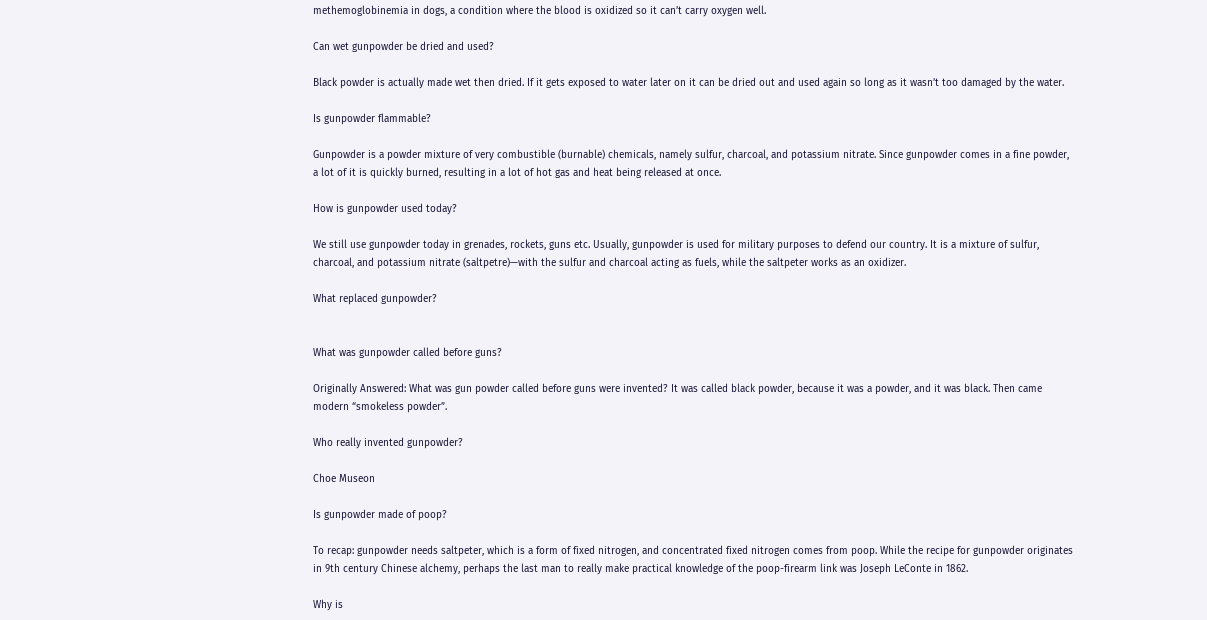methemoglobinemia in dogs, a condition where the blood is oxidized so it can’t carry oxygen well.

Can wet gunpowder be dried and used?

Black powder is actually made wet then dried. If it gets exposed to water later on it can be dried out and used again so long as it wasn’t too damaged by the water.

Is gunpowder flammable?

Gunpowder is a powder mixture of very combustible (burnable) chemicals, namely sulfur, charcoal, and potassium nitrate. Since gunpowder comes in a fine powder, a lot of it is quickly burned, resulting in a lot of hot gas and heat being released at once.

How is gunpowder used today?

We still use gunpowder today in grenades, rockets, guns etc. Usually, gunpowder is used for military purposes to defend our country. It is a mixture of sulfur, charcoal, and potassium nitrate (saltpetre)—with the sulfur and charcoal acting as fuels, while the saltpeter works as an oxidizer.

What replaced gunpowder?


What was gunpowder called before guns?

Originally Answered: What was gun powder called before guns were invented? It was called black powder, because it was a powder, and it was black. Then came modern “smokeless powder”.

Who really invented gunpowder?

Choe Museon

Is gunpowder made of poop?

To recap: gunpowder needs saltpeter, which is a form of fixed nitrogen, and concentrated fixed nitrogen comes from poop. While the recipe for gunpowder originates in 9th century Chinese alchemy, perhaps the last man to really make practical knowledge of the poop-firearm link was Joseph LeConte in 1862.

Why is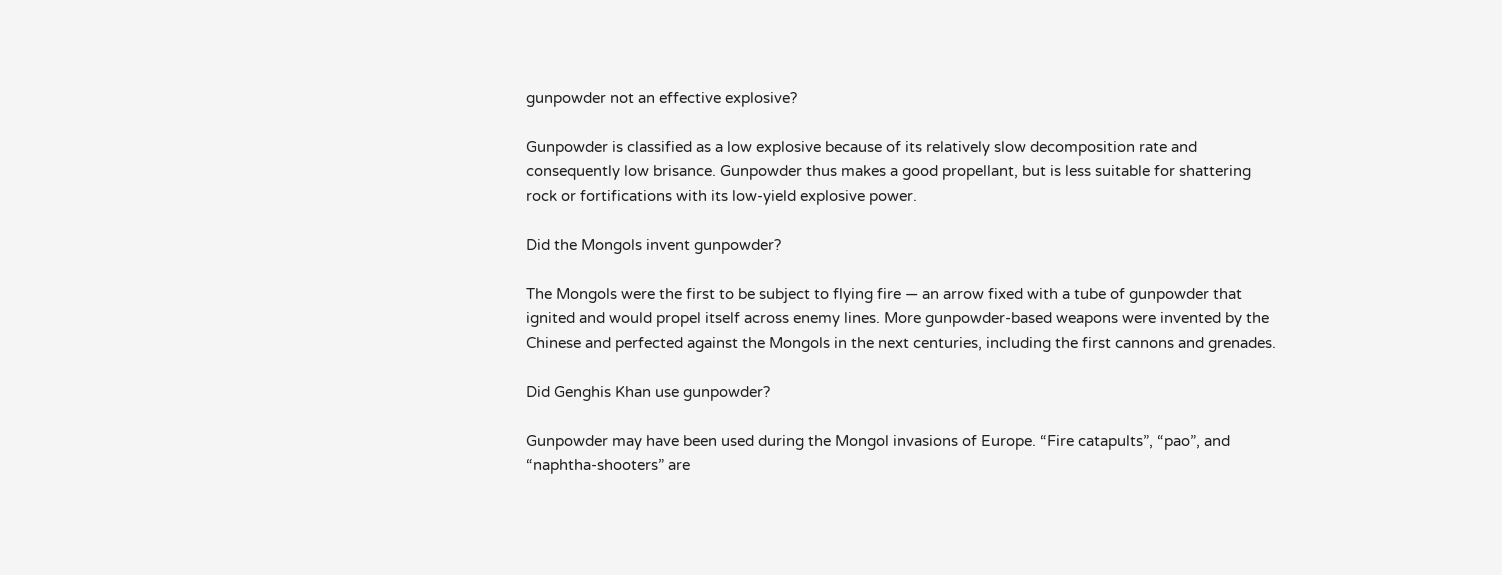gunpowder not an effective explosive?

Gunpowder is classified as a low explosive because of its relatively slow decomposition rate and consequently low brisance. Gunpowder thus makes a good propellant, but is less suitable for shattering rock or fortifications with its low-yield explosive power.

Did the Mongols invent gunpowder?

The Mongols were the first to be subject to flying fire — an arrow fixed with a tube of gunpowder that ignited and would propel itself across enemy lines. More gunpowder-based weapons were invented by the Chinese and perfected against the Mongols in the next centuries, including the first cannons and grenades.

Did Genghis Khan use gunpowder?

Gunpowder may have been used during the Mongol invasions of Europe. “Fire catapults”, “pao”, and “naphtha-shooters” are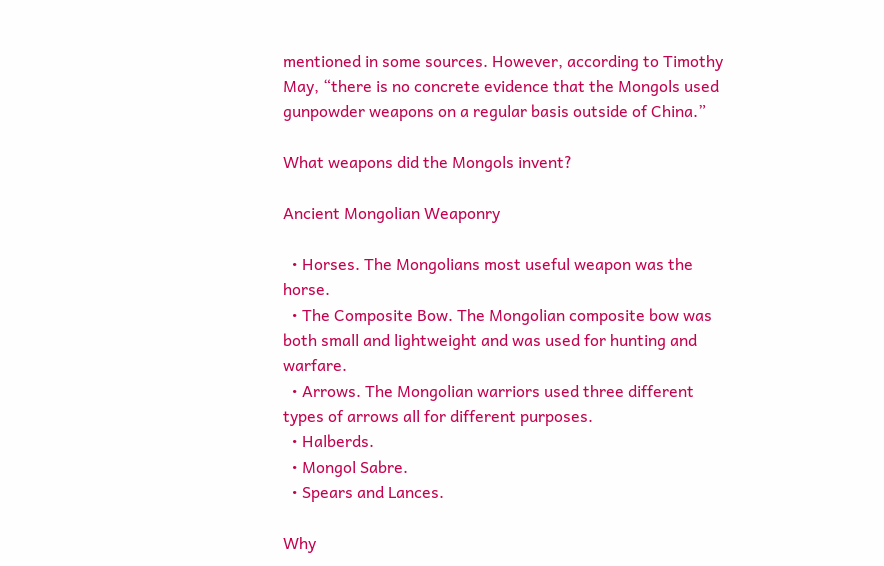mentioned in some sources. However, according to Timothy May, “there is no concrete evidence that the Mongols used gunpowder weapons on a regular basis outside of China.”

What weapons did the Mongols invent?

Ancient Mongolian Weaponry

  • Horses. The Mongolians most useful weapon was the horse.
  • The Composite Bow. The Mongolian composite bow was both small and lightweight and was used for hunting and warfare.
  • Arrows. The Mongolian warriors used three different types of arrows all for different purposes.
  • Halberds.
  • Mongol Sabre.
  • Spears and Lances.

Why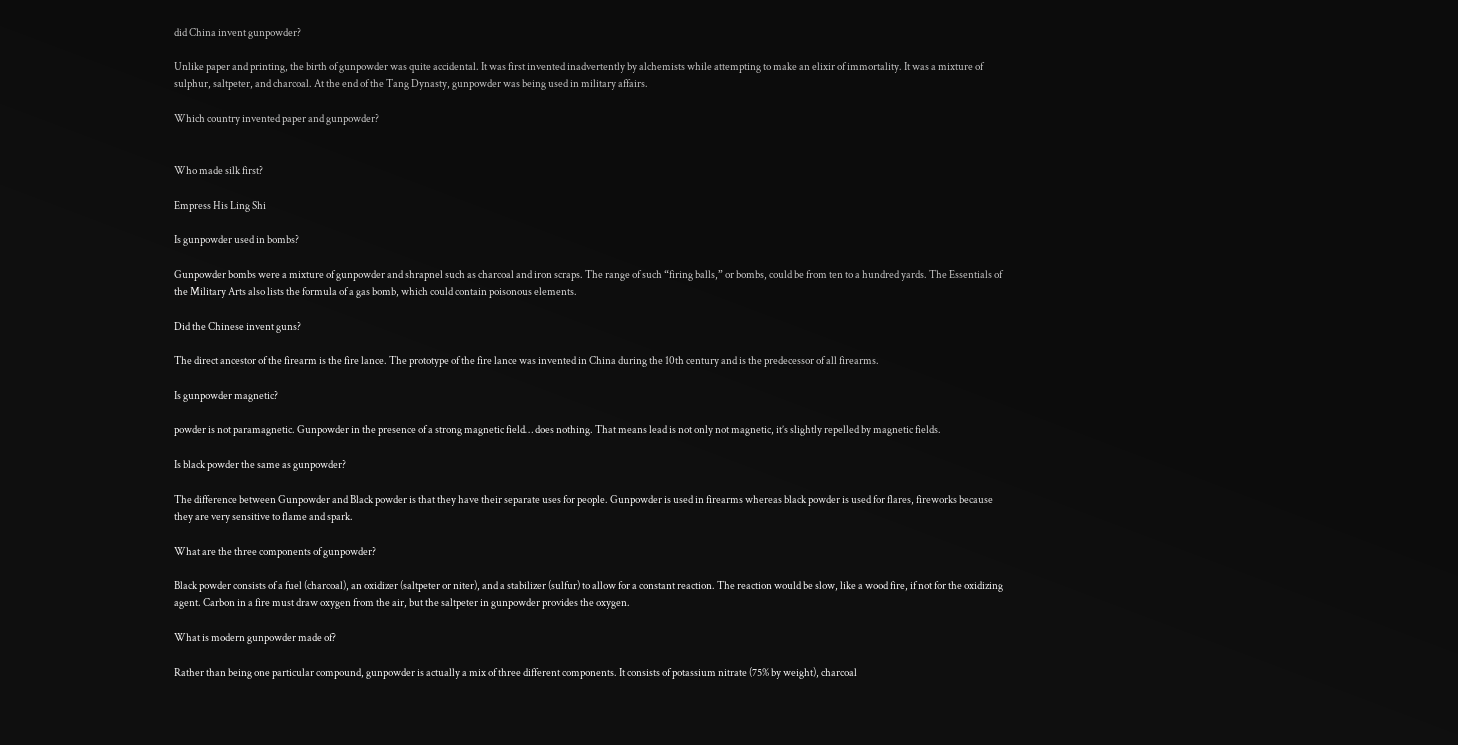did China invent gunpowder?

Unlike paper and printing, the birth of gunpowder was quite accidental. It was first invented inadvertently by alchemists while attempting to make an elixir of immortality. It was a mixture of sulphur, saltpeter, and charcoal. At the end of the Tang Dynasty, gunpowder was being used in military affairs.

Which country invented paper and gunpowder?


Who made silk first?

Empress His Ling Shi

Is gunpowder used in bombs?

Gunpowder bombs were a mixture of gunpowder and shrapnel such as charcoal and iron scraps. The range of such “firing balls,” or bombs, could be from ten to a hundred yards. The Essentials of the Military Arts also lists the formula of a gas bomb, which could contain poisonous elements.

Did the Chinese invent guns?

The direct ancestor of the firearm is the fire lance. The prototype of the fire lance was invented in China during the 10th century and is the predecessor of all firearms.

Is gunpowder magnetic?

powder is not paramagnetic. Gunpowder in the presence of a strong magnetic field… does nothing. That means lead is not only not magnetic, it’s slightly repelled by magnetic fields.

Is black powder the same as gunpowder?

The difference between Gunpowder and Black powder is that they have their separate uses for people. Gunpowder is used in firearms whereas black powder is used for flares, fireworks because they are very sensitive to flame and spark.

What are the three components of gunpowder?

Black powder consists of a fuel (charcoal), an oxidizer (saltpeter or niter), and a stabilizer (sulfur) to allow for a constant reaction. The reaction would be slow, like a wood fire, if not for the oxidizing agent. Carbon in a fire must draw oxygen from the air, but the saltpeter in gunpowder provides the oxygen.

What is modern gunpowder made of?

Rather than being one particular compound, gunpowder is actually a mix of three different components. It consists of potassium nitrate (75% by weight), charcoal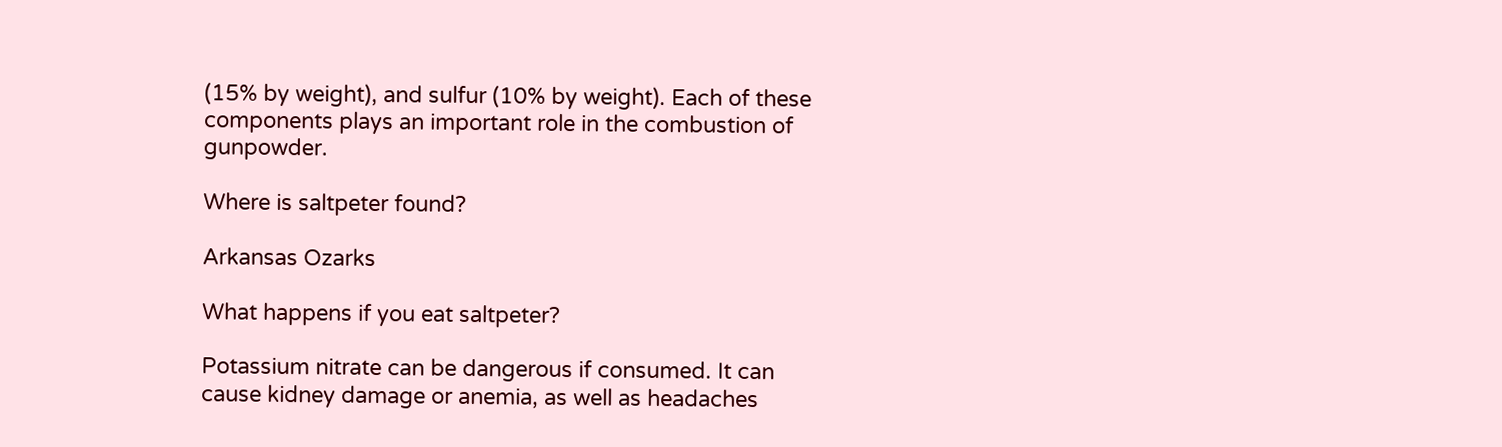(15% by weight), and sulfur (10% by weight). Each of these components plays an important role in the combustion of gunpowder.

Where is saltpeter found?

Arkansas Ozarks

What happens if you eat saltpeter?

Potassium nitrate can be dangerous if consumed. It can cause kidney damage or anemia, as well as headaches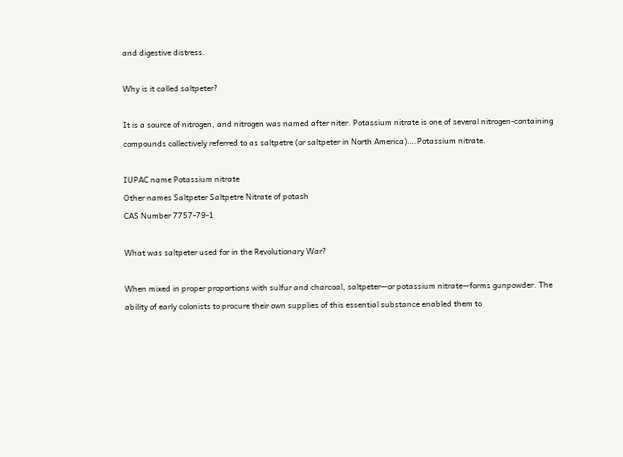and digestive distress.

Why is it called saltpeter?

It is a source of nitrogen, and nitrogen was named after niter. Potassium nitrate is one of several nitrogen-containing compounds collectively referred to as saltpetre (or saltpeter in North America)….Potassium nitrate.

IUPAC name Potassium nitrate
Other names Saltpeter Saltpetre Nitrate of potash
CAS Number 7757-79-1

What was saltpeter used for in the Revolutionary War?

When mixed in proper proportions with sulfur and charcoal, saltpeter—or potassium nitrate—forms gunpowder. The ability of early colonists to procure their own supplies of this essential substance enabled them to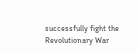successfully fight the Revolutionary War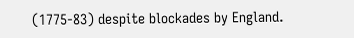(1775-83) despite blockades by England.